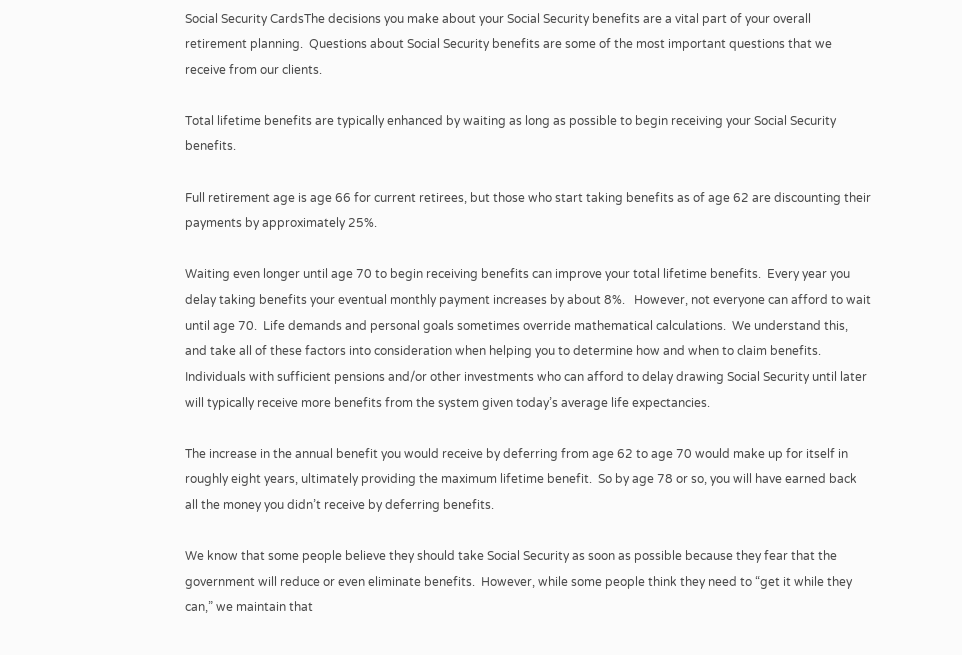Social Security CardsThe decisions you make about your Social Security benefits are a vital part of your overall retirement planning.  Questions about Social Security benefits are some of the most important questions that we receive from our clients.

Total lifetime benefits are typically enhanced by waiting as long as possible to begin receiving your Social Security benefits.

Full retirement age is age 66 for current retirees, but those who start taking benefits as of age 62 are discounting their payments by approximately 25%.

Waiting even longer until age 70 to begin receiving benefits can improve your total lifetime benefits.  Every year you delay taking benefits your eventual monthly payment increases by about 8%.   However, not everyone can afford to wait until age 70.  Life demands and personal goals sometimes override mathematical calculations.  We understand this, and take all of these factors into consideration when helping you to determine how and when to claim benefits.   Individuals with sufficient pensions and/or other investments who can afford to delay drawing Social Security until later will typically receive more benefits from the system given today’s average life expectancies.

The increase in the annual benefit you would receive by deferring from age 62 to age 70 would make up for itself in roughly eight years, ultimately providing the maximum lifetime benefit.  So by age 78 or so, you will have earned back all the money you didn’t receive by deferring benefits.

We know that some people believe they should take Social Security as soon as possible because they fear that the government will reduce or even eliminate benefits.  However, while some people think they need to “get it while they can,” we maintain that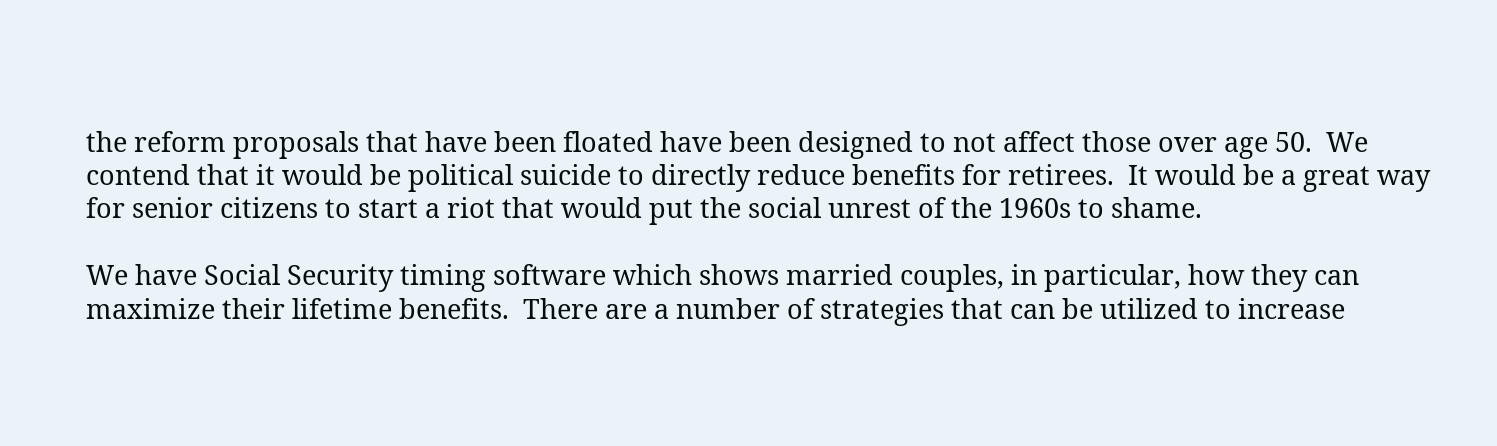the reform proposals that have been floated have been designed to not affect those over age 50.  We contend that it would be political suicide to directly reduce benefits for retirees.  It would be a great way for senior citizens to start a riot that would put the social unrest of the 1960s to shame.

We have Social Security timing software which shows married couples, in particular, how they can maximize their lifetime benefits.  There are a number of strategies that can be utilized to increase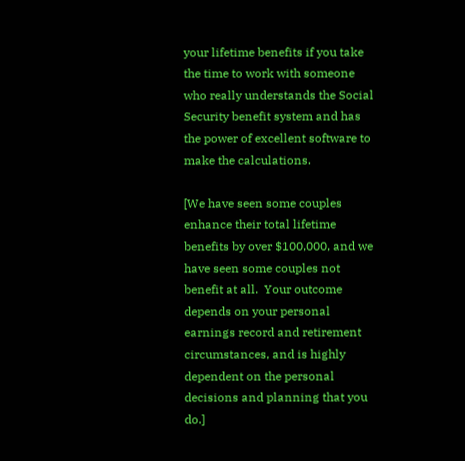your lifetime benefits if you take the time to work with someone who really understands the Social Security benefit system and has the power of excellent software to make the calculations.

[We have seen some couples enhance their total lifetime benefits by over $100,000, and we have seen some couples not benefit at all.  Your outcome depends on your personal earnings record and retirement circumstances, and is highly dependent on the personal decisions and planning that you do.]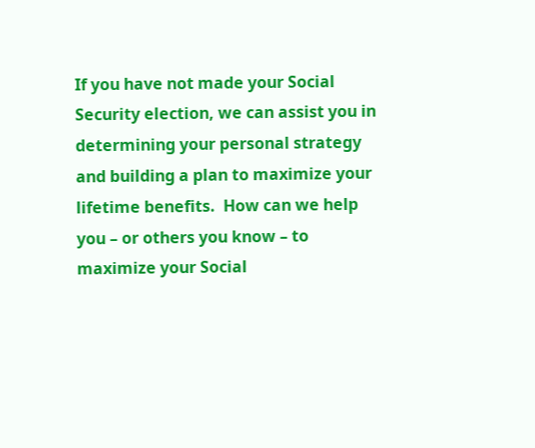If you have not made your Social Security election, we can assist you in determining your personal strategy and building a plan to maximize your lifetime benefits.  How can we help you – or others you know – to maximize your Social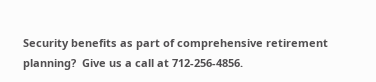Security benefits as part of comprehensive retirement planning?  Give us a call at 712-256-4856.